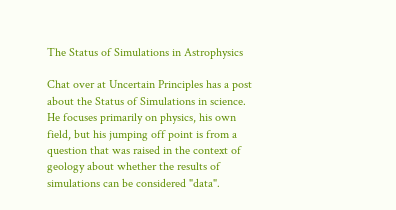The Status of Simulations in Astrophysics

Chat over at Uncertain Principles has a post about the Status of Simulations in science. He focuses primarily on physics, his own field, but his jumping off point is from a question that was raised in the context of geology about whether the results of simulations can be considered "data".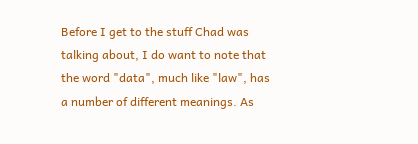Before I get to the stuff Chad was talking about, I do want to note that the word "data", much like "law", has a number of different meanings. As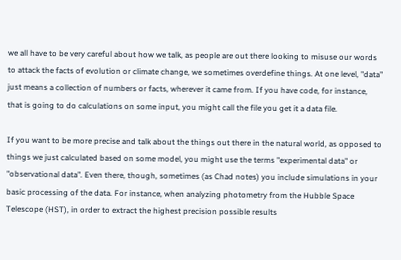we all have to be very careful about how we talk, as people are out there looking to misuse our words to attack the facts of evolution or climate change, we sometimes overdefine things. At one level, "data" just means a collection of numbers or facts, wherever it came from. If you have code, for instance, that is going to do calculations on some input, you might call the file you get it a data file.

If you want to be more precise and talk about the things out there in the natural world, as opposed to things we just calculated based on some model, you might use the terms "experimental data" or "observational data". Even there, though, sometimes (as Chad notes) you include simulations in your basic processing of the data. For instance, when analyzing photometry from the Hubble Space Telescope (HST), in order to extract the highest precision possible results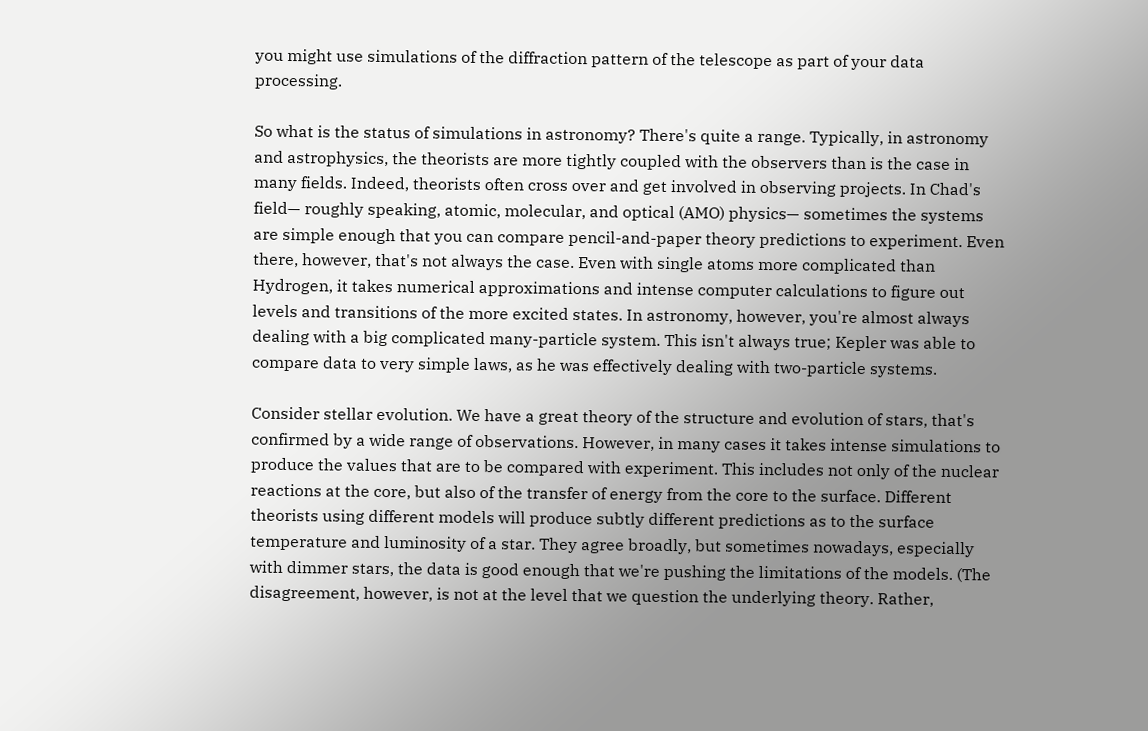you might use simulations of the diffraction pattern of the telescope as part of your data processing.

So what is the status of simulations in astronomy? There's quite a range. Typically, in astronomy and astrophysics, the theorists are more tightly coupled with the observers than is the case in many fields. Indeed, theorists often cross over and get involved in observing projects. In Chad's field— roughly speaking, atomic, molecular, and optical (AMO) physics— sometimes the systems are simple enough that you can compare pencil-and-paper theory predictions to experiment. Even there, however, that's not always the case. Even with single atoms more complicated than Hydrogen, it takes numerical approximations and intense computer calculations to figure out levels and transitions of the more excited states. In astronomy, however, you're almost always dealing with a big complicated many-particle system. This isn't always true; Kepler was able to compare data to very simple laws, as he was effectively dealing with two-particle systems.

Consider stellar evolution. We have a great theory of the structure and evolution of stars, that's confirmed by a wide range of observations. However, in many cases it takes intense simulations to produce the values that are to be compared with experiment. This includes not only of the nuclear reactions at the core, but also of the transfer of energy from the core to the surface. Different theorists using different models will produce subtly different predictions as to the surface temperature and luminosity of a star. They agree broadly, but sometimes nowadays, especially with dimmer stars, the data is good enough that we're pushing the limitations of the models. (The disagreement, however, is not at the level that we question the underlying theory. Rather,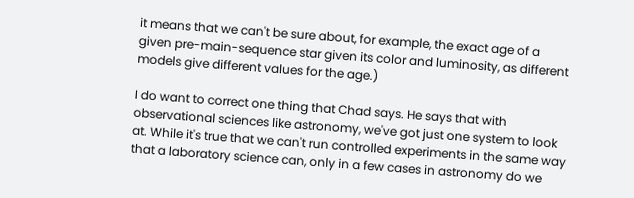it means that we can't be sure about, for example, the exact age of a given pre-main-sequence star given its color and luminosity, as different models give different values for the age.)

I do want to correct one thing that Chad says. He says that with observational sciences like astronomy, we've got just one system to look at. While it's true that we can't run controlled experiments in the same way that a laboratory science can, only in a few cases in astronomy do we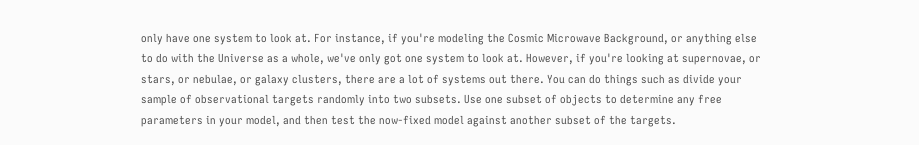only have one system to look at. For instance, if you're modeling the Cosmic Microwave Background, or anything else to do with the Universe as a whole, we've only got one system to look at. However, if you're looking at supernovae, or stars, or nebulae, or galaxy clusters, there are a lot of systems out there. You can do things such as divide your sample of observational targets randomly into two subsets. Use one subset of objects to determine any free parameters in your model, and then test the now-fixed model against another subset of the targets.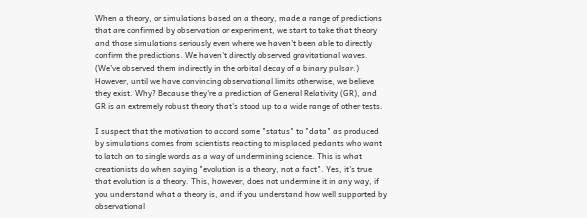When a theory, or simulations based on a theory, made a range of predictions that are confirmed by observation or experiment, we start to take that theory and those simulations seriously even where we haven't been able to directly confirm the predictions. We haven't directly observed gravitational waves. (We've observed them indirectly in the orbital decay of a binary pulsar.) However, until we have convincing observational limits otherwise, we believe they exist. Why? Because they're a prediction of General Relativity (GR), and GR is an extremely robust theory that's stood up to a wide range of other tests.

I suspect that the motivation to accord some "status" to "data" as produced by simulations comes from scientists reacting to misplaced pedants who want to latch on to single words as a way of undermining science. This is what creationists do when saying "evolution is a theory, not a fact". Yes, it's true that evolution is a theory. This, however, does not undermine it in any way, if you understand what a theory is, and if you understand how well supported by observational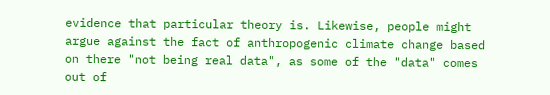evidence that particular theory is. Likewise, people might argue against the fact of anthropogenic climate change based on there "not being real data", as some of the "data" comes out of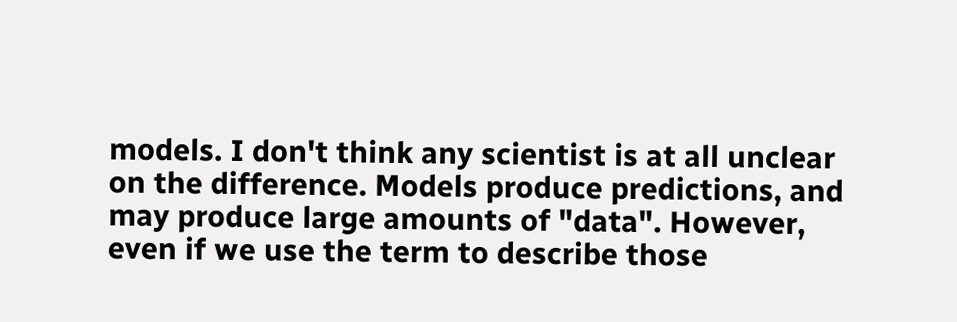models. I don't think any scientist is at all unclear on the difference. Models produce predictions, and may produce large amounts of "data". However, even if we use the term to describe those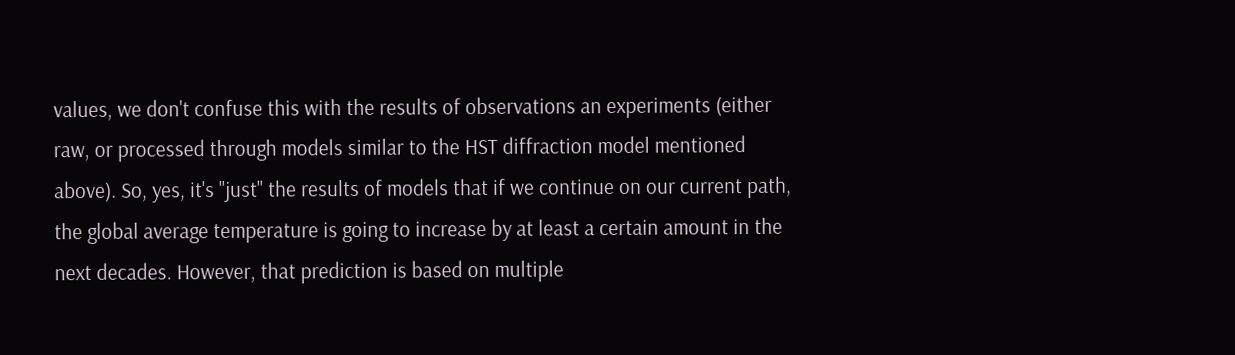values, we don't confuse this with the results of observations an experiments (either raw, or processed through models similar to the HST diffraction model mentioned above). So, yes, it's "just" the results of models that if we continue on our current path, the global average temperature is going to increase by at least a certain amount in the next decades. However, that prediction is based on multiple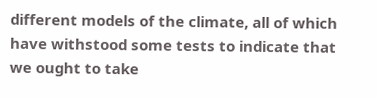different models of the climate, all of which have withstood some tests to indicate that we ought to take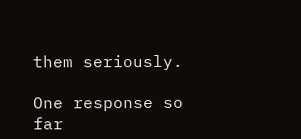them seriously.

One response so far